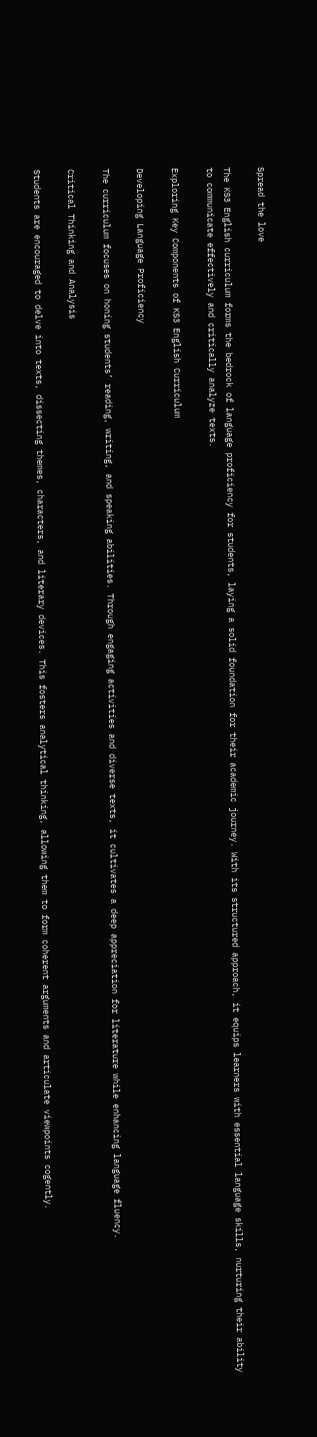Spread the love

The KS3 English curriculum forms the bedrock of language proficiency for students, laying a solid foundation for their academic journey. With its structured approach, it equips learners with essential language skills, nurturing their ability to communicate effectively and critically analyze texts.

Exploring Key Components of KS3 English Curriculum

Developing Language Proficiency

The curriculum focuses on honing students’ reading, writing, and speaking abilities. Through engaging activities and diverse texts, it cultivates a deep appreciation for literature while enhancing language fluency.

Critical Thinking and Analysis

Students are encouraged to delve into texts, dissecting themes, characters, and literary devices. This fosters analytical thinking, allowing them to form coherent arguments and articulate viewpoints cogently.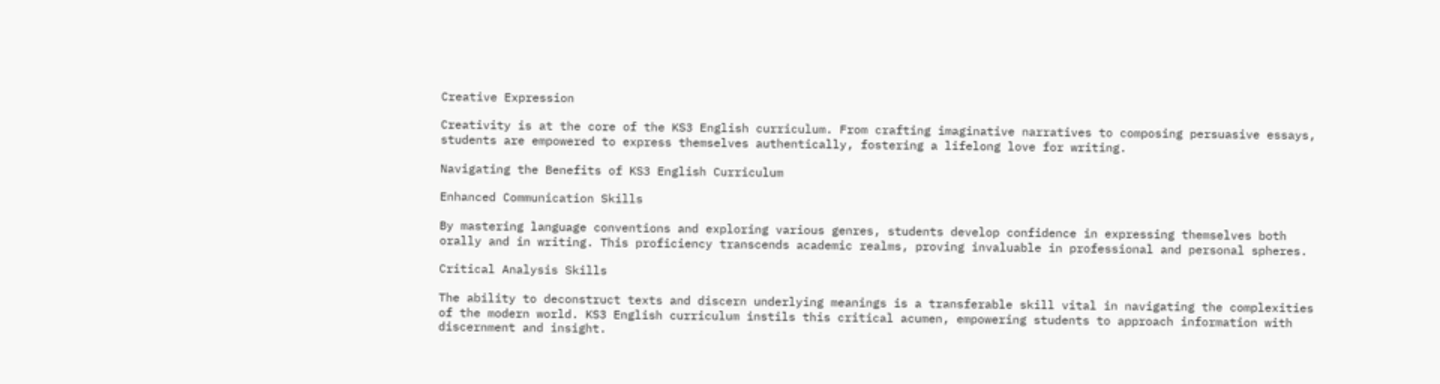Creative Expression

Creativity is at the core of the KS3 English curriculum. From crafting imaginative narratives to composing persuasive essays, students are empowered to express themselves authentically, fostering a lifelong love for writing.

Navigating the Benefits of KS3 English Curriculum

Enhanced Communication Skills

By mastering language conventions and exploring various genres, students develop confidence in expressing themselves both orally and in writing. This proficiency transcends academic realms, proving invaluable in professional and personal spheres.

Critical Analysis Skills

The ability to deconstruct texts and discern underlying meanings is a transferable skill vital in navigating the complexities of the modern world. KS3 English curriculum instils this critical acumen, empowering students to approach information with discernment and insight.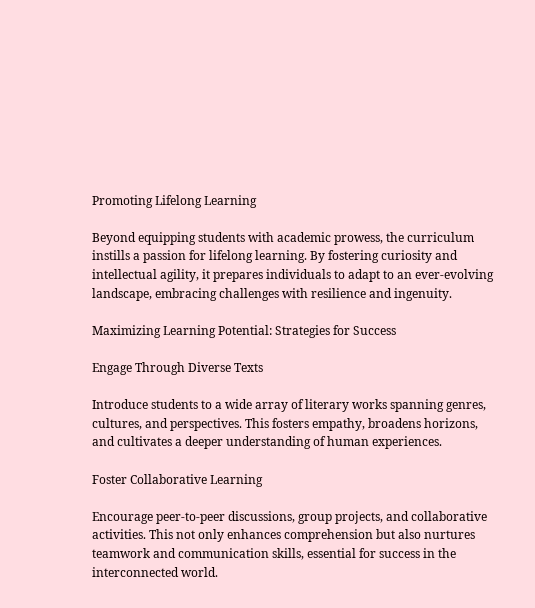Promoting Lifelong Learning

Beyond equipping students with academic prowess, the curriculum instills a passion for lifelong learning. By fostering curiosity and intellectual agility, it prepares individuals to adapt to an ever-evolving landscape, embracing challenges with resilience and ingenuity.

Maximizing Learning Potential: Strategies for Success

Engage Through Diverse Texts

Introduce students to a wide array of literary works spanning genres, cultures, and perspectives. This fosters empathy, broadens horizons, and cultivates a deeper understanding of human experiences.

Foster Collaborative Learning

Encourage peer-to-peer discussions, group projects, and collaborative activities. This not only enhances comprehension but also nurtures teamwork and communication skills, essential for success in the interconnected world.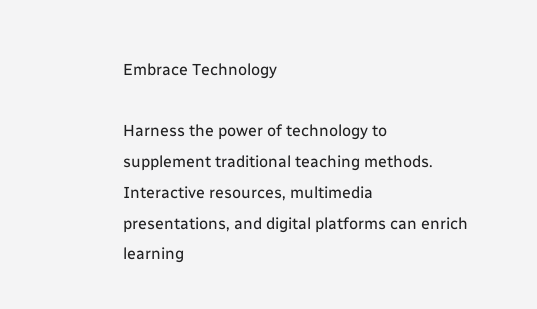Embrace Technology

Harness the power of technology to supplement traditional teaching methods. Interactive resources, multimedia presentations, and digital platforms can enrich learning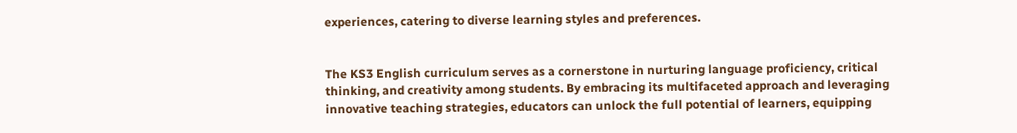experiences, catering to diverse learning styles and preferences.


The KS3 English curriculum serves as a cornerstone in nurturing language proficiency, critical thinking, and creativity among students. By embracing its multifaceted approach and leveraging innovative teaching strategies, educators can unlock the full potential of learners, equipping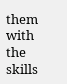them with the skills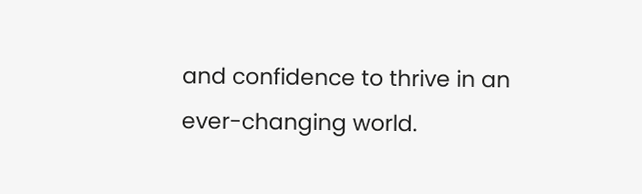and confidence to thrive in an ever-changing world.